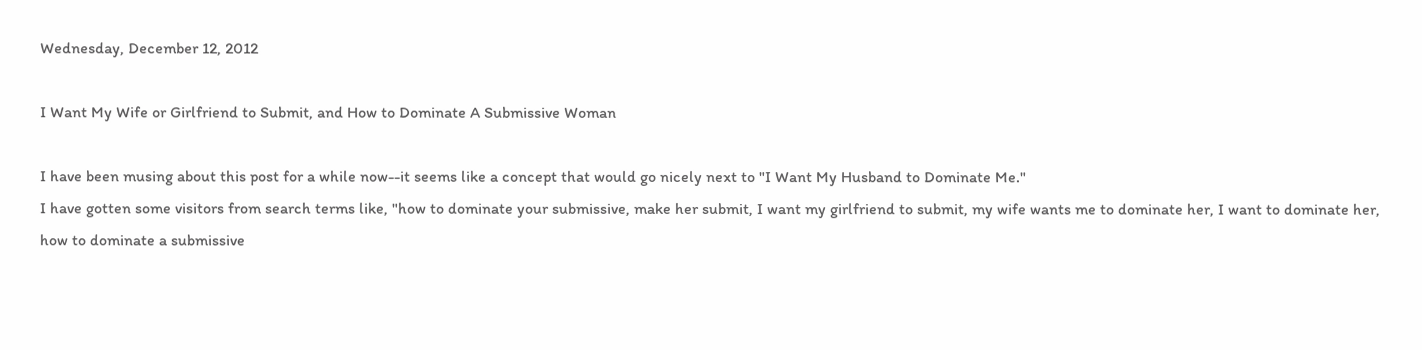Wednesday, December 12, 2012

I Want My Wife or Girlfriend to Submit, and How to Dominate A Submissive Woman

I have been musing about this post for a while now--it seems like a concept that would go nicely next to "I Want My Husband to Dominate Me."
I have gotten some visitors from search terms like, "how to dominate your submissive, make her submit, I want my girlfriend to submit, my wife wants me to dominate her, I want to dominate her, how to dominate a submissive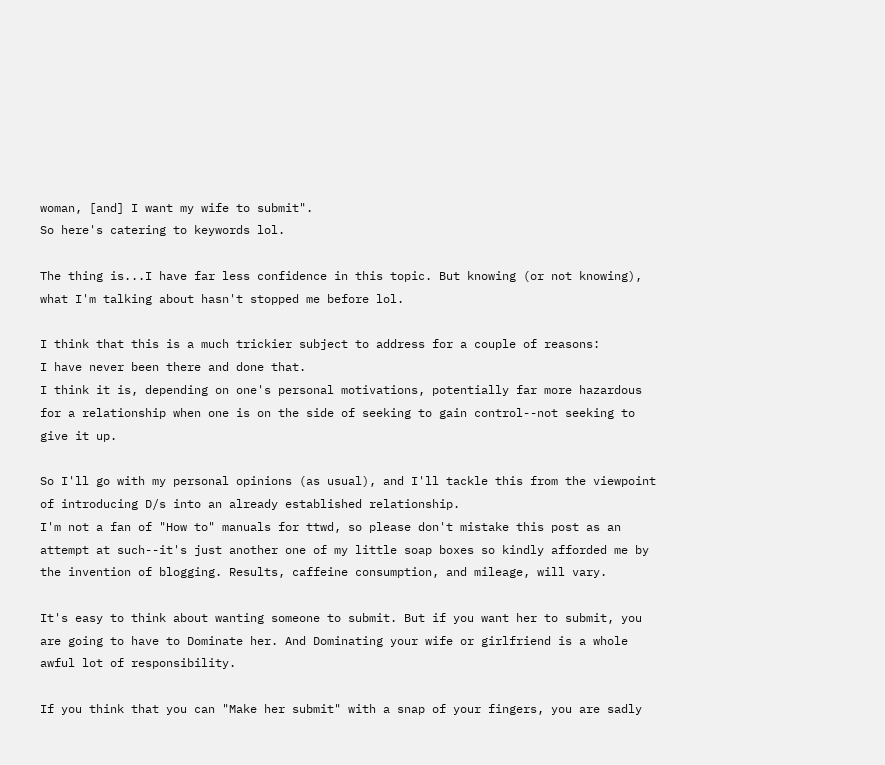woman, [and] I want my wife to submit".
So here's catering to keywords lol.

The thing is...I have far less confidence in this topic. But knowing (or not knowing), what I'm talking about hasn't stopped me before lol.

I think that this is a much trickier subject to address for a couple of reasons:
I have never been there and done that.
I think it is, depending on one's personal motivations, potentially far more hazardous for a relationship when one is on the side of seeking to gain control--not seeking to give it up.

So I'll go with my personal opinions (as usual), and I'll tackle this from the viewpoint of introducing D/s into an already established relationship.
I'm not a fan of "How to" manuals for ttwd, so please don't mistake this post as an attempt at such--it's just another one of my little soap boxes so kindly afforded me by the invention of blogging. Results, caffeine consumption, and mileage, will vary.

It's easy to think about wanting someone to submit. But if you want her to submit, you are going to have to Dominate her. And Dominating your wife or girlfriend is a whole awful lot of responsibility.

If you think that you can "Make her submit" with a snap of your fingers, you are sadly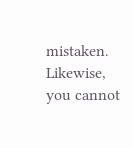mistaken. Likewise, you cannot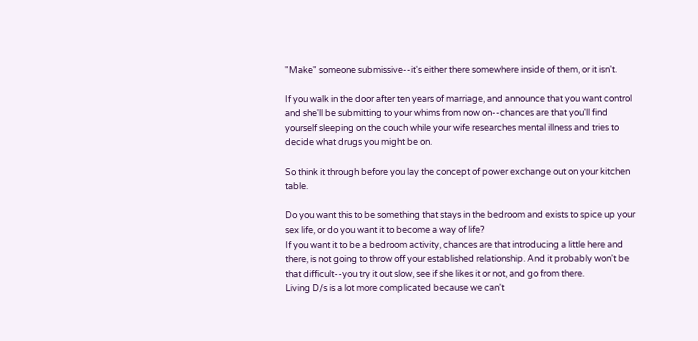"Make" someone submissive--it's either there somewhere inside of them, or it isn't.

If you walk in the door after ten years of marriage, and announce that you want control and she'll be submitting to your whims from now on--chances are that you'll find yourself sleeping on the couch while your wife researches mental illness and tries to decide what drugs you might be on.

So think it through before you lay the concept of power exchange out on your kitchen table.

Do you want this to be something that stays in the bedroom and exists to spice up your sex life, or do you want it to become a way of life?
If you want it to be a bedroom activity, chances are that introducing a little here and there, is not going to throw off your established relationship. And it probably won't be that difficult--you try it out slow, see if she likes it or not, and go from there.
Living D/s is a lot more complicated because we can't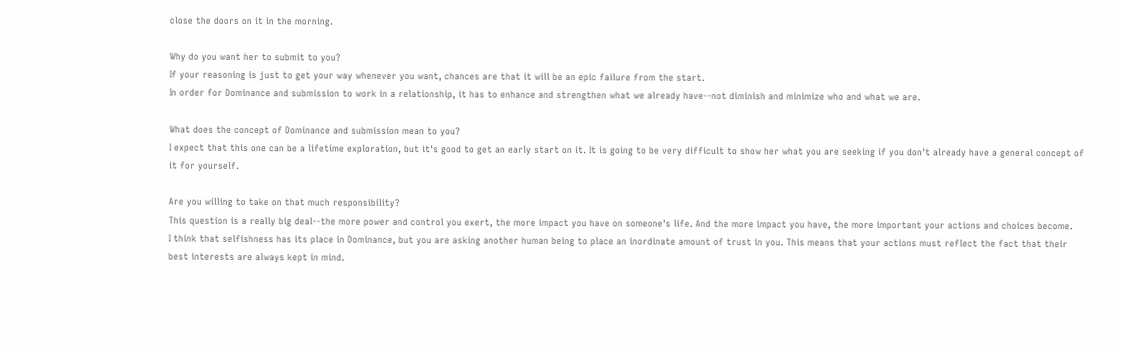close the doors on it in the morning.

Why do you want her to submit to you?
If your reasoning is just to get your way whenever you want, chances are that it will be an epic failure from the start.
In order for Dominance and submission to work in a relationship, it has to enhance and strengthen what we already have--not diminish and minimize who and what we are.

What does the concept of Dominance and submission mean to you?
I expect that this one can be a lifetime exploration, but it's good to get an early start on it. It is going to be very difficult to show her what you are seeking if you don't already have a general concept of it for yourself.

Are you willing to take on that much responsibility?
This question is a really big deal--the more power and control you exert, the more impact you have on someone's life. And the more impact you have, the more important your actions and choices become.
I think that selfishness has its place in Dominance, but you are asking another human being to place an inordinate amount of trust in you. This means that your actions must reflect the fact that their best interests are always kept in mind.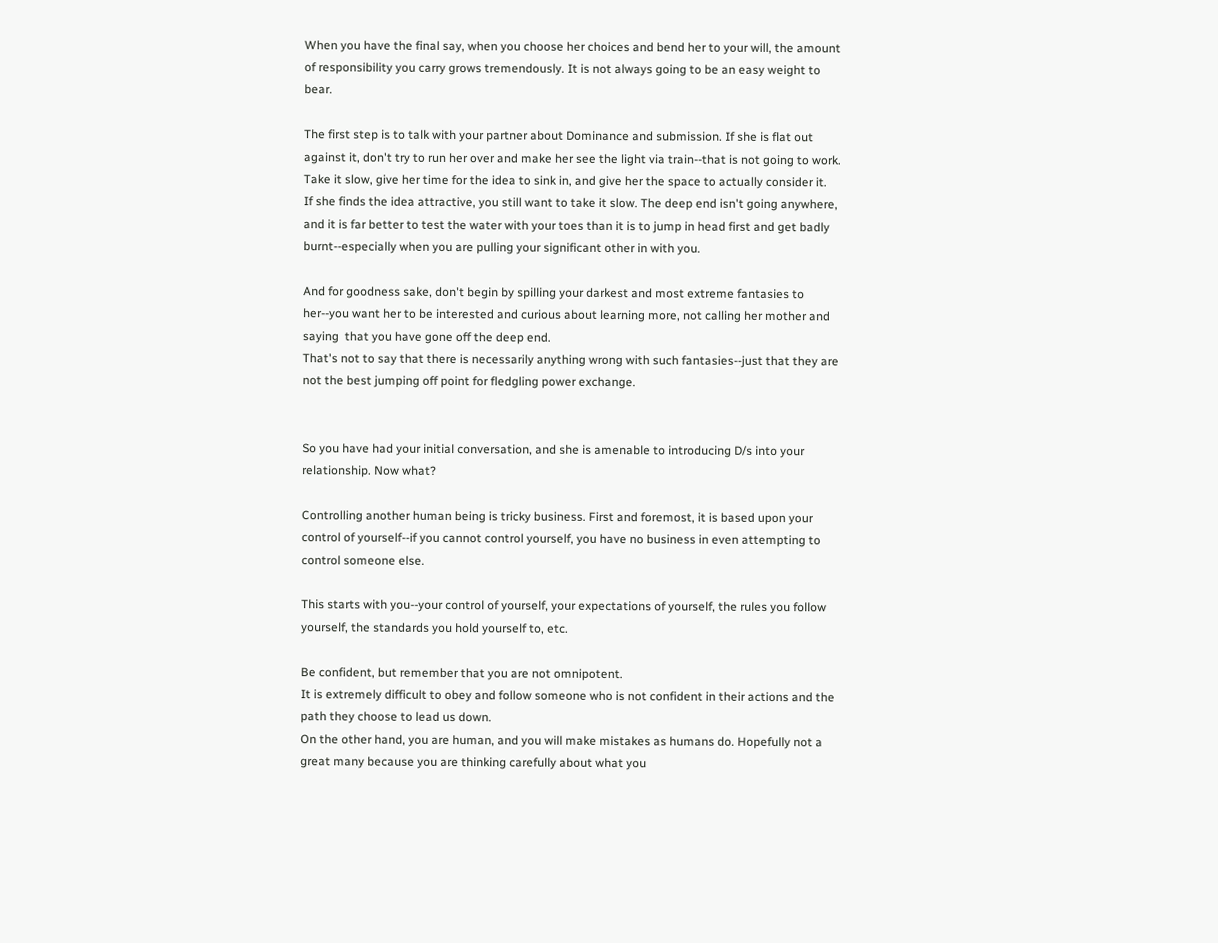When you have the final say, when you choose her choices and bend her to your will, the amount of responsibility you carry grows tremendously. It is not always going to be an easy weight to bear.

The first step is to talk with your partner about Dominance and submission. If she is flat out against it, don't try to run her over and make her see the light via train--that is not going to work. Take it slow, give her time for the idea to sink in, and give her the space to actually consider it.
If she finds the idea attractive, you still want to take it slow. The deep end isn't going anywhere, and it is far better to test the water with your toes than it is to jump in head first and get badly burnt--especially when you are pulling your significant other in with you.

And for goodness sake, don't begin by spilling your darkest and most extreme fantasies to her--you want her to be interested and curious about learning more, not calling her mother and saying  that you have gone off the deep end.
That's not to say that there is necessarily anything wrong with such fantasies--just that they are not the best jumping off point for fledgling power exchange.


So you have had your initial conversation, and she is amenable to introducing D/s into your relationship. Now what?

Controlling another human being is tricky business. First and foremost, it is based upon your control of yourself--if you cannot control yourself, you have no business in even attempting to control someone else.

This starts with you--your control of yourself, your expectations of yourself, the rules you follow yourself, the standards you hold yourself to, etc.

Be confident, but remember that you are not omnipotent.
It is extremely difficult to obey and follow someone who is not confident in their actions and the path they choose to lead us down.
On the other hand, you are human, and you will make mistakes as humans do. Hopefully not a great many because you are thinking carefully about what you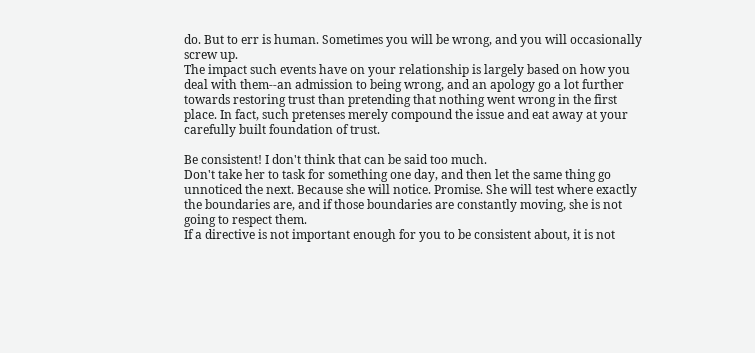do. But to err is human. Sometimes you will be wrong, and you will occasionally screw up.
The impact such events have on your relationship is largely based on how you deal with them--an admission to being wrong, and an apology go a lot further towards restoring trust than pretending that nothing went wrong in the first place. In fact, such pretenses merely compound the issue and eat away at your carefully built foundation of trust.

Be consistent! I don't think that can be said too much.
Don't take her to task for something one day, and then let the same thing go unnoticed the next. Because she will notice. Promise. She will test where exactly the boundaries are, and if those boundaries are constantly moving, she is not going to respect them.
If a directive is not important enough for you to be consistent about, it is not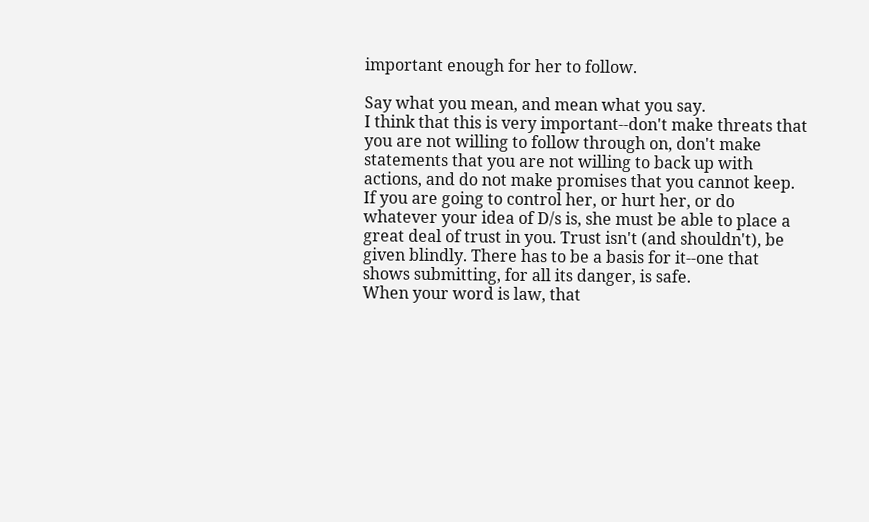important enough for her to follow.

Say what you mean, and mean what you say.
I think that this is very important--don't make threats that you are not willing to follow through on, don't make statements that you are not willing to back up with actions, and do not make promises that you cannot keep.
If you are going to control her, or hurt her, or do whatever your idea of D/s is, she must be able to place a great deal of trust in you. Trust isn't (and shouldn't), be given blindly. There has to be a basis for it--one that shows submitting, for all its danger, is safe.
When your word is law, that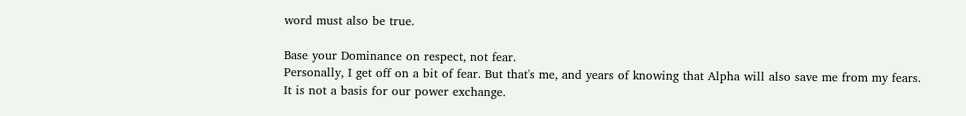word must also be true.

Base your Dominance on respect, not fear.
Personally, I get off on a bit of fear. But that's me, and years of knowing that Alpha will also save me from my fears. It is not a basis for our power exchange.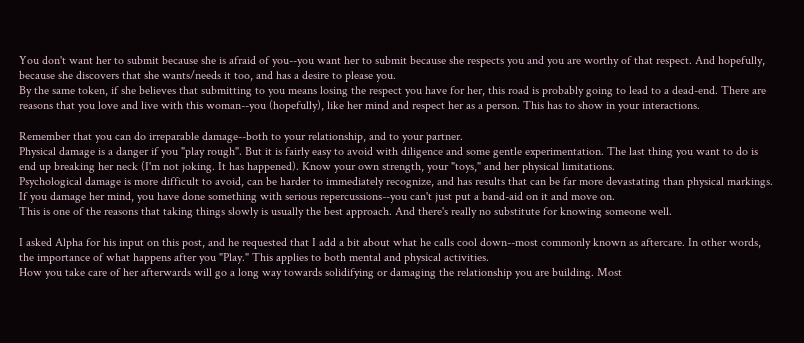You don't want her to submit because she is afraid of you--you want her to submit because she respects you and you are worthy of that respect. And hopefully, because she discovers that she wants/needs it too, and has a desire to please you.
By the same token, if she believes that submitting to you means losing the respect you have for her, this road is probably going to lead to a dead-end. There are reasons that you love and live with this woman--you (hopefully), like her mind and respect her as a person. This has to show in your interactions.

Remember that you can do irreparable damage--both to your relationship, and to your partner.
Physical damage is a danger if you "play rough". But it is fairly easy to avoid with diligence and some gentle experimentation. The last thing you want to do is end up breaking her neck (I'm not joking. It has happened). Know your own strength, your "toys," and her physical limitations.
Psychological damage is more difficult to avoid, can be harder to immediately recognize, and has results that can be far more devastating than physical markings. If you damage her mind, you have done something with serious repercussions--you can't just put a band-aid on it and move on.
This is one of the reasons that taking things slowly is usually the best approach. And there's really no substitute for knowing someone well.

I asked Alpha for his input on this post, and he requested that I add a bit about what he calls cool down--most commonly known as aftercare. In other words, the importance of what happens after you "Play." This applies to both mental and physical activities.
How you take care of her afterwards will go a long way towards solidifying or damaging the relationship you are building. Most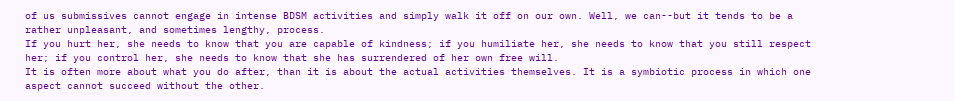of us submissives cannot engage in intense BDSM activities and simply walk it off on our own. Well, we can--but it tends to be a rather unpleasant, and sometimes lengthy, process.
If you hurt her, she needs to know that you are capable of kindness; if you humiliate her, she needs to know that you still respect her; if you control her, she needs to know that she has surrendered of her own free will.
It is often more about what you do after, than it is about the actual activities themselves. It is a symbiotic process in which one aspect cannot succeed without the other.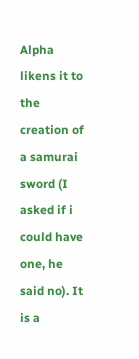Alpha likens it to the creation of a samurai sword (I asked if i could have one, he said no). It is a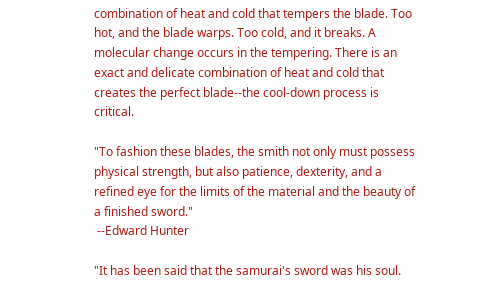combination of heat and cold that tempers the blade. Too hot, and the blade warps. Too cold, and it breaks. A molecular change occurs in the tempering. There is an exact and delicate combination of heat and cold that creates the perfect blade--the cool-down process is critical.

"To fashion these blades, the smith not only must possess physical strength, but also patience, dexterity, and a refined eye for the limits of the material and the beauty of a finished sword."
 --Edward Hunter

"It has been said that the samurai's sword was his soul.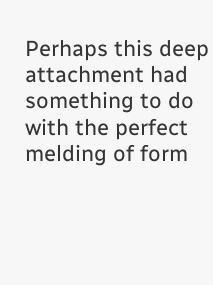Perhaps this deep attachment had something to do with the perfect melding of form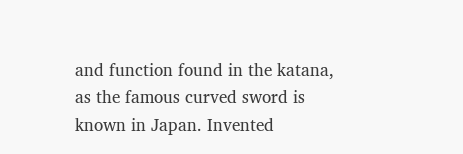and function found in the katana, as the famous curved sword is known in Japan. Invented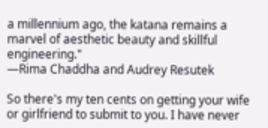a millennium ago, the katana remains a marvel of aesthetic beauty and skillful engineering."
—Rima Chaddha and Audrey Resutek

So there's my ten cents on getting your wife or girlfriend to submit to you. I have never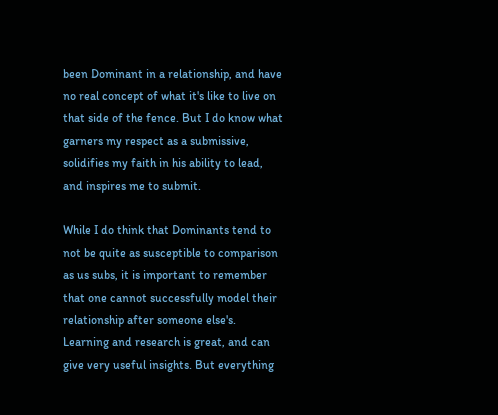been Dominant in a relationship, and have no real concept of what it's like to live on that side of the fence. But I do know what garners my respect as a submissive, solidifies my faith in his ability to lead, and inspires me to submit.

While I do think that Dominants tend to not be quite as susceptible to comparison as us subs, it is important to remember that one cannot successfully model their relationship after someone else's.
Learning and research is great, and can give very useful insights. But everything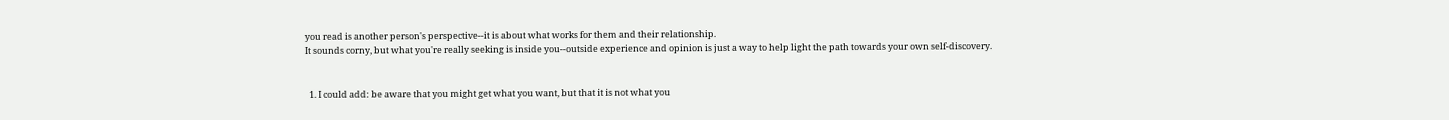you read is another person's perspective--it is about what works for them and their relationship.
It sounds corny, but what you're really seeking is inside you--outside experience and opinion is just a way to help light the path towards your own self-discovery.


  1. I could add: be aware that you might get what you want, but that it is not what you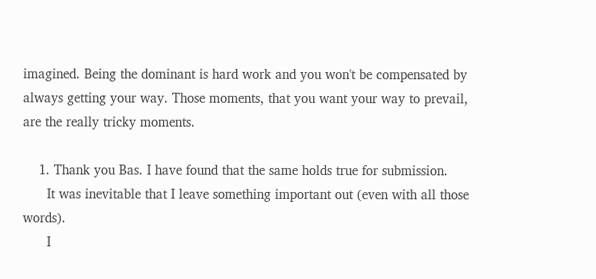imagined. Being the dominant is hard work and you won't be compensated by always getting your way. Those moments, that you want your way to prevail, are the really tricky moments.

    1. Thank you Bas. I have found that the same holds true for submission.
      It was inevitable that I leave something important out (even with all those words).
      I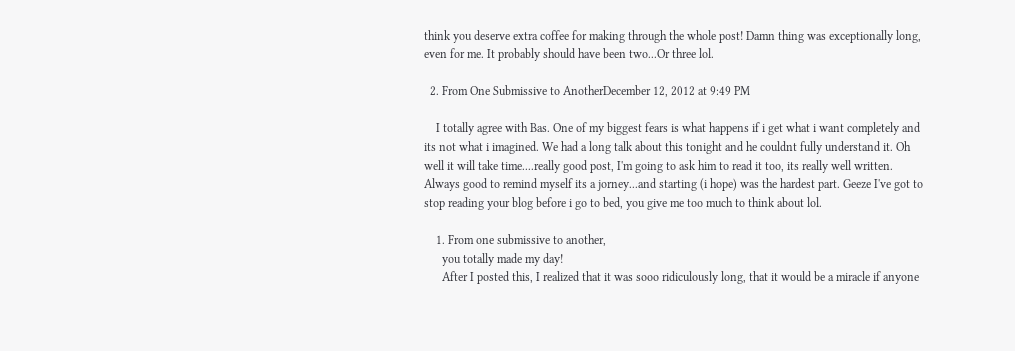think you deserve extra coffee for making through the whole post! Damn thing was exceptionally long, even for me. It probably should have been two...Or three lol.

  2. From One Submissive to AnotherDecember 12, 2012 at 9:49 PM

    I totally agree with Bas. One of my biggest fears is what happens if i get what i want completely and its not what i imagined. We had a long talk about this tonight and he couldnt fully understand it. Oh well it will take time....really good post, I'm going to ask him to read it too, its really well written. Always good to remind myself its a jorney...and starting (i hope) was the hardest part. Geeze I've got to stop reading your blog before i go to bed, you give me too much to think about lol.

    1. From one submissive to another,
      you totally made my day!
      After I posted this, I realized that it was sooo ridiculously long, that it would be a miracle if anyone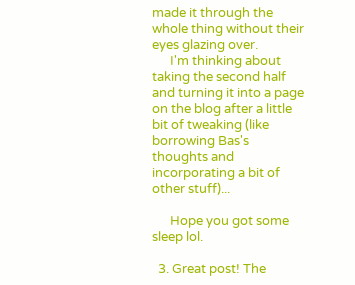made it through the whole thing without their eyes glazing over.
      I'm thinking about taking the second half and turning it into a page on the blog after a little bit of tweaking (like borrowing Bas's thoughts and incorporating a bit of other stuff)...

      Hope you got some sleep lol.

  3. Great post! The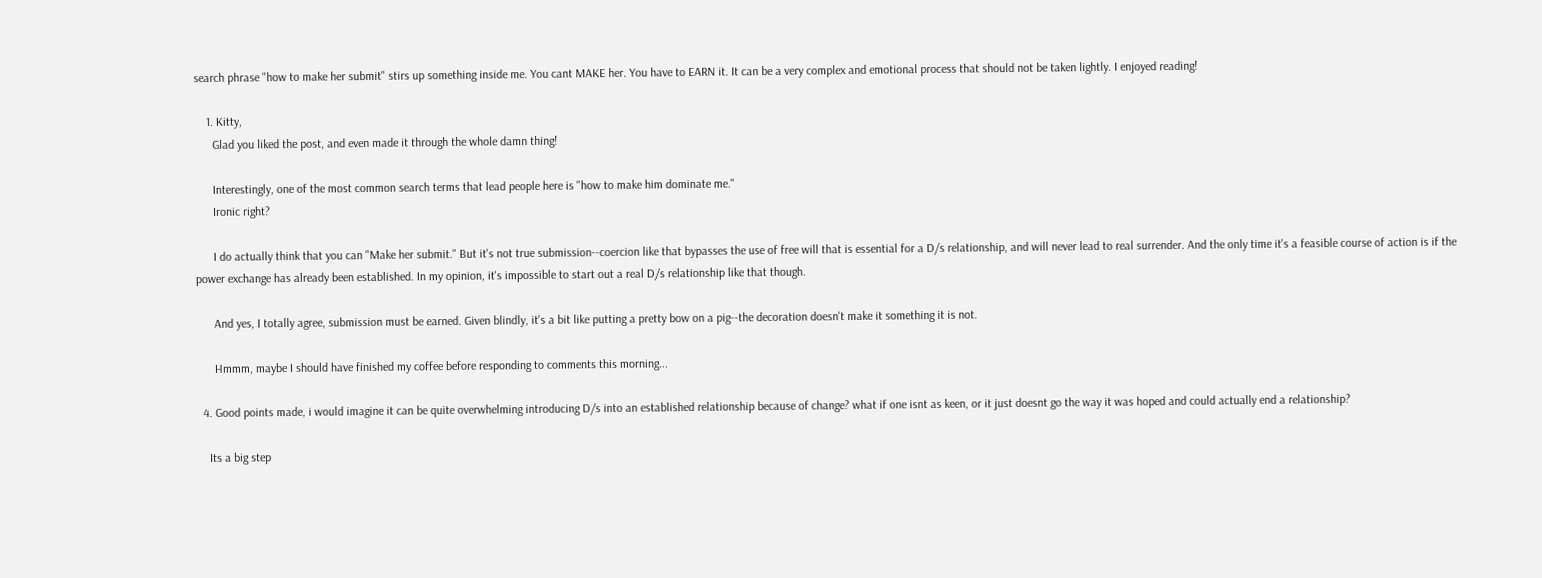search phrase "how to make her submit" stirs up something inside me. You cant MAKE her. You have to EARN it. It can be a very complex and emotional process that should not be taken lightly. I enjoyed reading!

    1. Kitty,
      Glad you liked the post, and even made it through the whole damn thing!

      Interestingly, one of the most common search terms that lead people here is "how to make him dominate me."
      Ironic right?

      I do actually think that you can "Make her submit." But it's not true submission--coercion like that bypasses the use of free will that is essential for a D/s relationship, and will never lead to real surrender. And the only time it's a feasible course of action is if the power exchange has already been established. In my opinion, it's impossible to start out a real D/s relationship like that though.

      And yes, I totally agree, submission must be earned. Given blindly, it's a bit like putting a pretty bow on a pig--the decoration doesn't make it something it is not.

      Hmmm, maybe I should have finished my coffee before responding to comments this morning...

  4. Good points made, i would imagine it can be quite overwhelming introducing D/s into an established relationship because of change? what if one isnt as keen, or it just doesnt go the way it was hoped and could actually end a relationship?

    Its a big step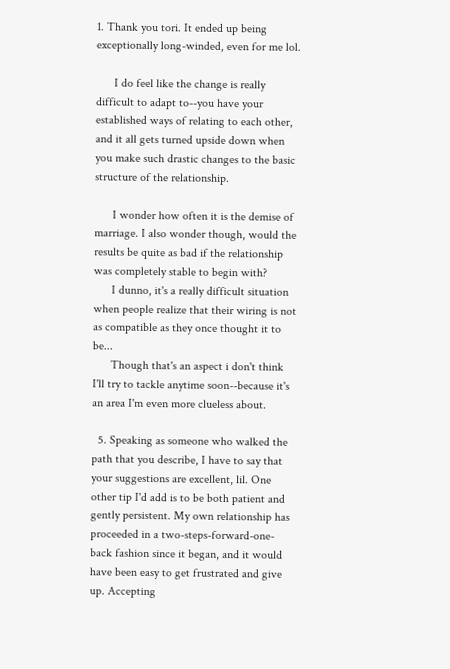1. Thank you tori. It ended up being exceptionally long-winded, even for me lol.

      I do feel like the change is really difficult to adapt to--you have your established ways of relating to each other, and it all gets turned upside down when you make such drastic changes to the basic structure of the relationship.

      I wonder how often it is the demise of marriage. I also wonder though, would the results be quite as bad if the relationship was completely stable to begin with?
      I dunno, it's a really difficult situation when people realize that their wiring is not as compatible as they once thought it to be...
      Though that's an aspect i don't think I'll try to tackle anytime soon--because it's an area I'm even more clueless about.

  5. Speaking as someone who walked the path that you describe, I have to say that your suggestions are excellent, lil. One other tip I'd add is to be both patient and gently persistent. My own relationship has proceeded in a two-steps-forward-one-back fashion since it began, and it would have been easy to get frustrated and give up. Accepting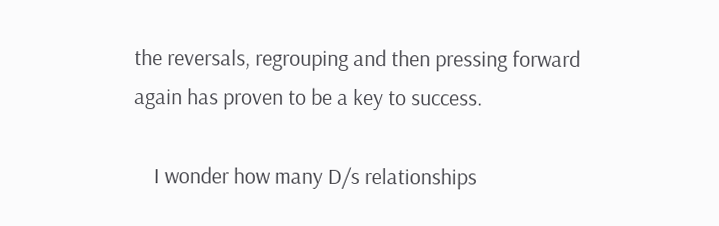the reversals, regrouping and then pressing forward again has proven to be a key to success.

    I wonder how many D/s relationships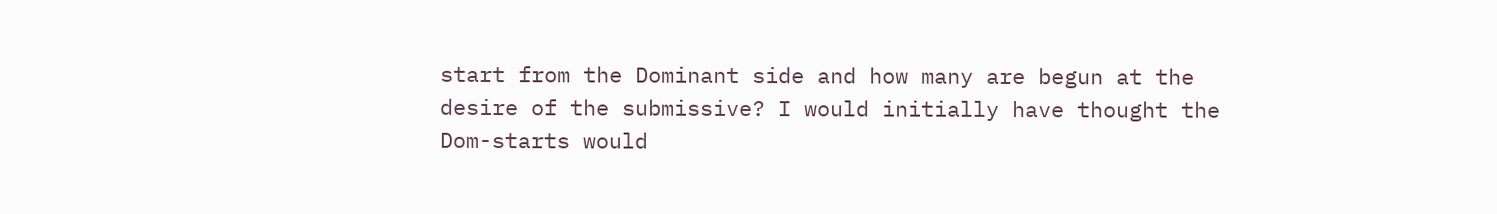start from the Dominant side and how many are begun at the desire of the submissive? I would initially have thought the Dom-starts would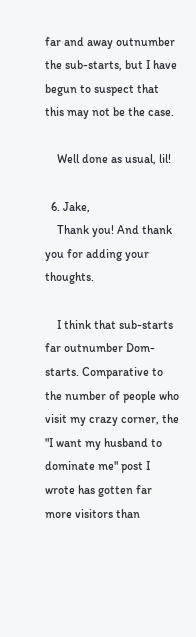far and away outnumber the sub-starts, but I have begun to suspect that this may not be the case.

    Well done as usual, lil!

  6. Jake,
    Thank you! And thank you for adding your thoughts.

    I think that sub-starts far outnumber Dom-starts. Comparative to the number of people who visit my crazy corner, the "I want my husband to dominate me" post I wrote has gotten far more visitors than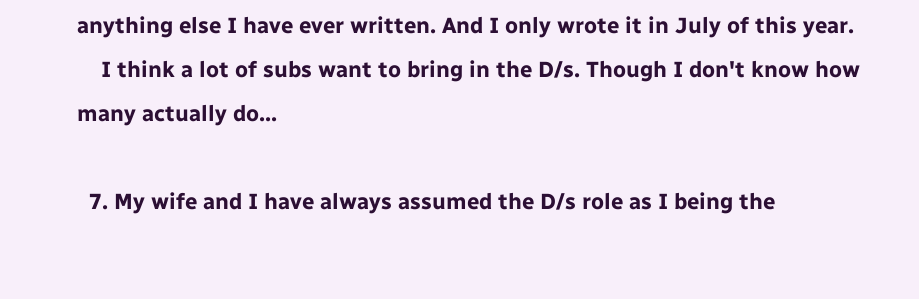anything else I have ever written. And I only wrote it in July of this year.
    I think a lot of subs want to bring in the D/s. Though I don't know how many actually do...

  7. My wife and I have always assumed the D/s role as I being the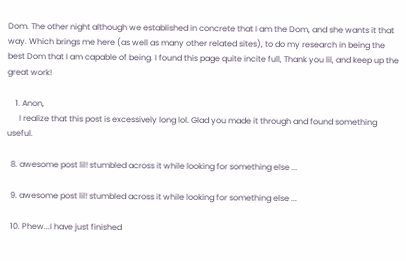Dom. The other night although we established in concrete that I am the Dom, and she wants it that way. Which brings me here (as well as many other related sites), to do my research in being the best Dom that I am capable of being. I found this page quite incite full, Thank you lil, and keep up the great work!

    1. Anon,
      I realize that this post is excessively long lol. Glad you made it through and found something useful.

  8. awesome post lil! stumbled across it while looking for something else ...

  9. awesome post lil! stumbled across it while looking for something else ...

  10. Phew...I have just finished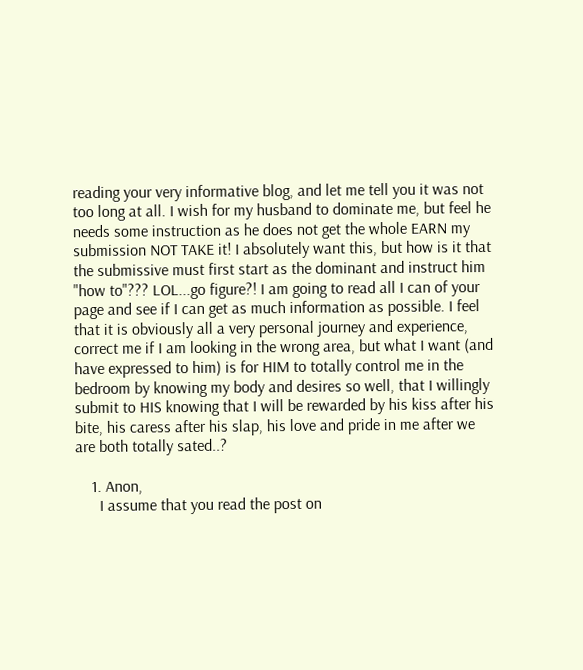reading your very informative blog, and let me tell you it was not too long at all. I wish for my husband to dominate me, but feel he needs some instruction as he does not get the whole EARN my submission NOT TAKE it! I absolutely want this, but how is it that the submissive must first start as the dominant and instruct him "how to"??? LOL...go figure?! I am going to read all I can of your page and see if I can get as much information as possible. I feel that it is obviously all a very personal journey and experience, correct me if I am looking in the wrong area, but what I want (and have expressed to him) is for HIM to totally control me in the bedroom by knowing my body and desires so well, that I willingly submit to HIS knowing that I will be rewarded by his kiss after his bite, his caress after his slap, his love and pride in me after we are both totally sated..?

    1. Anon,
      I assume that you read the post on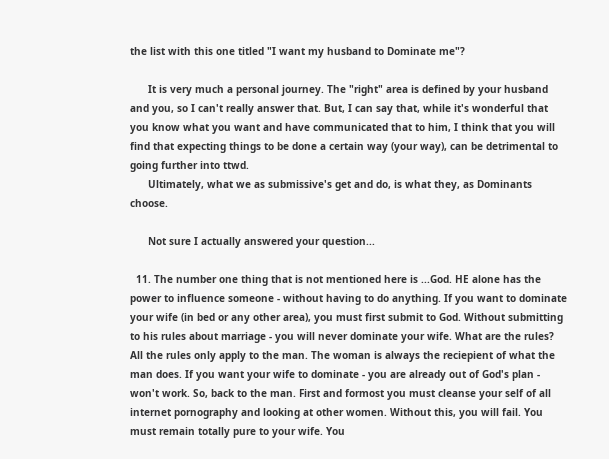the list with this one titled "I want my husband to Dominate me"?

      It is very much a personal journey. The "right" area is defined by your husband and you, so I can't really answer that. But, I can say that, while it's wonderful that you know what you want and have communicated that to him, I think that you will find that expecting things to be done a certain way (your way), can be detrimental to going further into ttwd.
      Ultimately, what we as submissive's get and do, is what they, as Dominants choose.

      Not sure I actually answered your question...

  11. The number one thing that is not mentioned here is ...God. HE alone has the power to influence someone - without having to do anything. If you want to dominate your wife (in bed or any other area), you must first submit to God. Without submitting to his rules about marriage - you will never dominate your wife. What are the rules? All the rules only apply to the man. The woman is always the reciepient of what the man does. If you want your wife to dominate - you are already out of God's plan - won't work. So, back to the man. First and formost you must cleanse your self of all internet pornography and looking at other women. Without this, you will fail. You must remain totally pure to your wife. You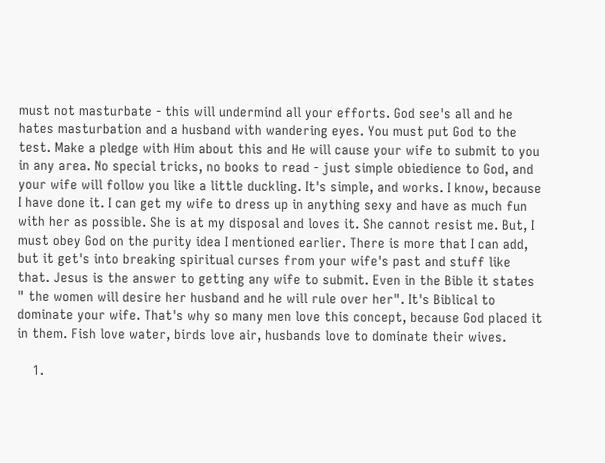must not masturbate - this will undermind all your efforts. God see's all and he hates masturbation and a husband with wandering eyes. You must put God to the test. Make a pledge with Him about this and He will cause your wife to submit to you in any area. No special tricks, no books to read - just simple obiedience to God, and your wife will follow you like a little duckling. It's simple, and works. I know, because I have done it. I can get my wife to dress up in anything sexy and have as much fun with her as possible. She is at my disposal and loves it. She cannot resist me. But, I must obey God on the purity idea I mentioned earlier. There is more that I can add, but it get's into breaking spiritual curses from your wife's past and stuff like that. Jesus is the answer to getting any wife to submit. Even in the Bible it states " the women will desire her husband and he will rule over her". It's Biblical to dominate your wife. That's why so many men love this concept, because God placed it in them. Fish love water, birds love air, husbands love to dominate their wives.

    1.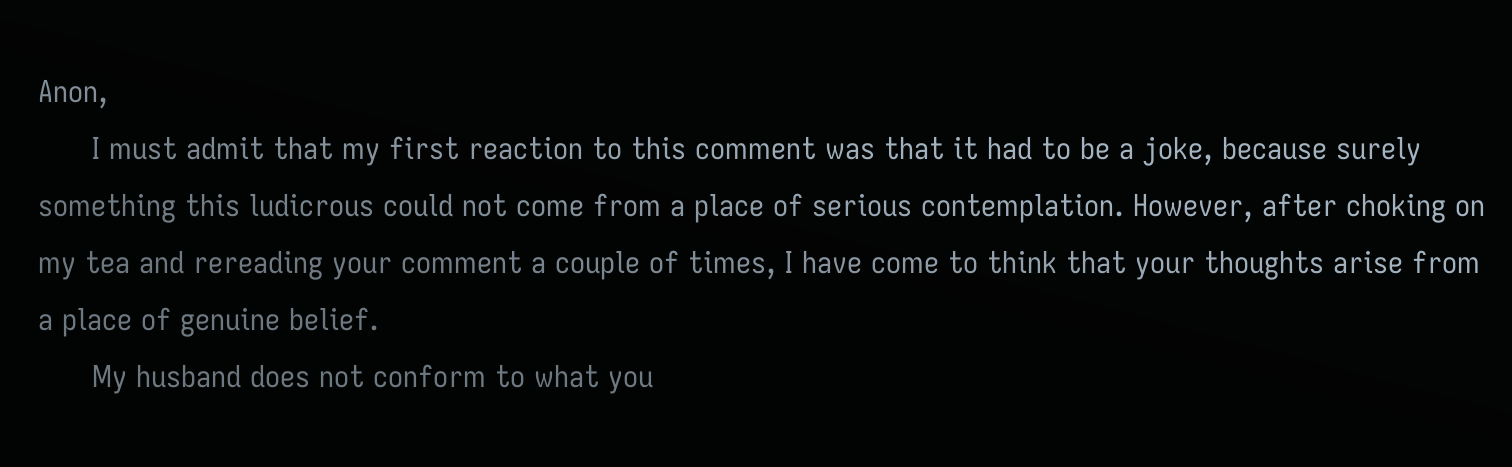Anon,
      I must admit that my first reaction to this comment was that it had to be a joke, because surely something this ludicrous could not come from a place of serious contemplation. However, after choking on my tea and rereading your comment a couple of times, I have come to think that your thoughts arise from a place of genuine belief.
      My husband does not conform to what you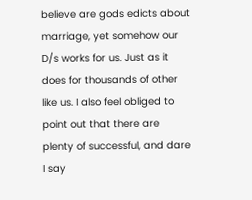believe are gods edicts about marriage, yet somehow our D/s works for us. Just as it does for thousands of other like us. I also feel obliged to point out that there are plenty of successful, and dare I say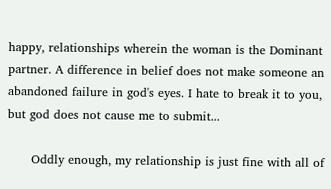happy, relationships wherein the woman is the Dominant partner. A difference in belief does not make someone an abandoned failure in god's eyes. I hate to break it to you, but god does not cause me to submit...

      Oddly enough, my relationship is just fine with all of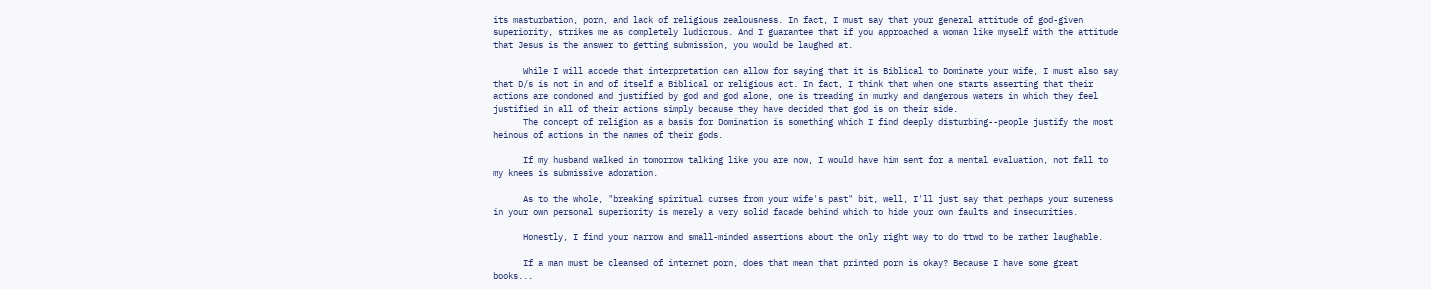its masturbation, porn, and lack of religious zealousness. In fact, I must say that your general attitude of god-given superiority, strikes me as completely ludicrous. And I guarantee that if you approached a woman like myself with the attitude that Jesus is the answer to getting submission, you would be laughed at.

      While I will accede that interpretation can allow for saying that it is Biblical to Dominate your wife, I must also say that D/s is not in and of itself a Biblical or religious act. In fact, I think that when one starts asserting that their actions are condoned and justified by god and god alone, one is treading in murky and dangerous waters in which they feel justified in all of their actions simply because they have decided that god is on their side.
      The concept of religion as a basis for Domination is something which I find deeply disturbing--people justify the most heinous of actions in the names of their gods.

      If my husband walked in tomorrow talking like you are now, I would have him sent for a mental evaluation, not fall to my knees is submissive adoration.

      As to the whole, "breaking spiritual curses from your wife's past" bit, well, I'll just say that perhaps your sureness in your own personal superiority is merely a very solid facade behind which to hide your own faults and insecurities.

      Honestly, I find your narrow and small-minded assertions about the only right way to do ttwd to be rather laughable.

      If a man must be cleansed of internet porn, does that mean that printed porn is okay? Because I have some great books...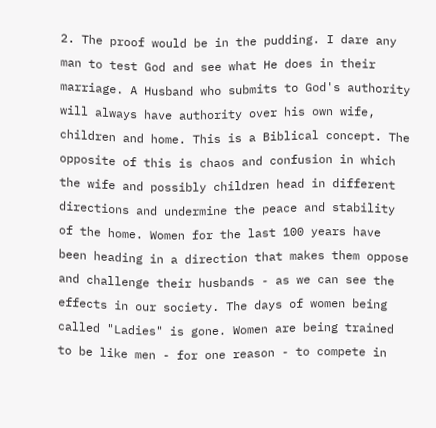2. The proof would be in the pudding. I dare any man to test God and see what He does in their marriage. A Husband who submits to God's authority will always have authority over his own wife, children and home. This is a Biblical concept. The opposite of this is chaos and confusion in which the wife and possibly children head in different directions and undermine the peace and stability of the home. Women for the last 100 years have been heading in a direction that makes them oppose and challenge their husbands - as we can see the effects in our society. The days of women being called "Ladies" is gone. Women are being trained to be like men - for one reason - to compete in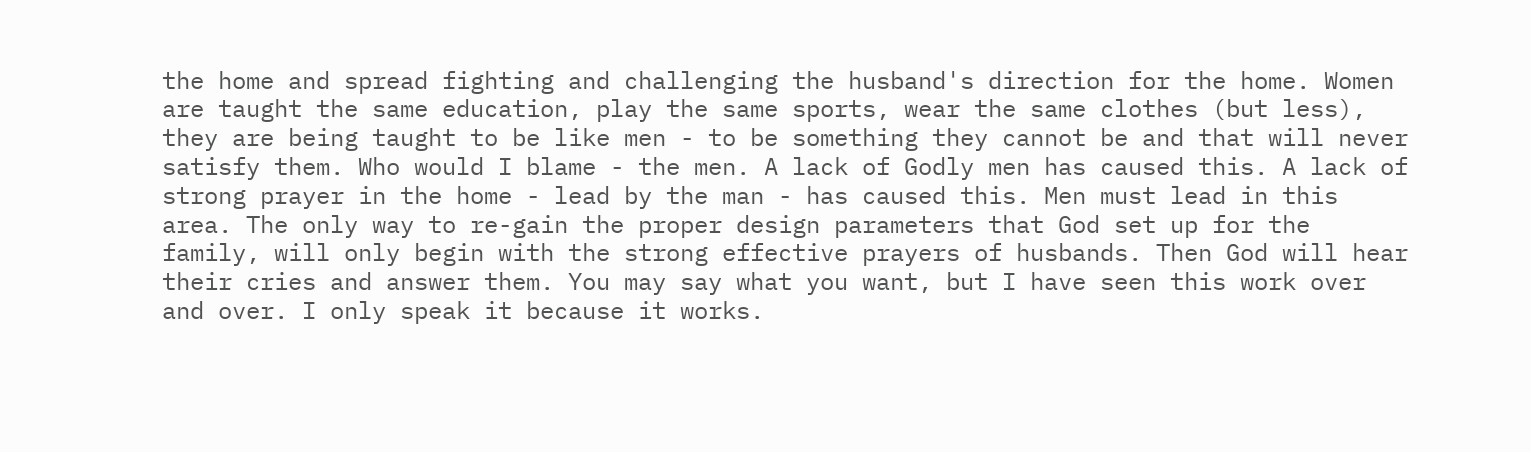the home and spread fighting and challenging the husband's direction for the home. Women are taught the same education, play the same sports, wear the same clothes (but less), they are being taught to be like men - to be something they cannot be and that will never satisfy them. Who would I blame - the men. A lack of Godly men has caused this. A lack of strong prayer in the home - lead by the man - has caused this. Men must lead in this area. The only way to re-gain the proper design parameters that God set up for the family, will only begin with the strong effective prayers of husbands. Then God will hear their cries and answer them. You may say what you want, but I have seen this work over and over. I only speak it because it works.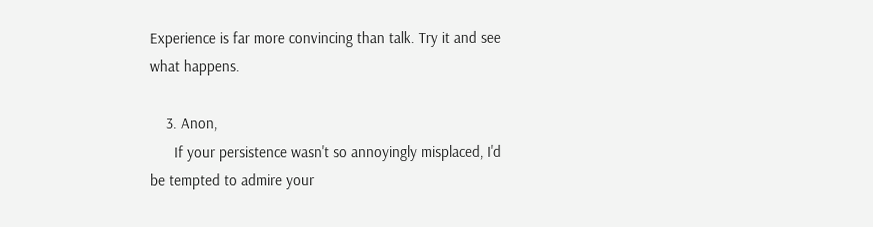Experience is far more convincing than talk. Try it and see what happens.

    3. Anon,
      If your persistence wasn't so annoyingly misplaced, I'd be tempted to admire your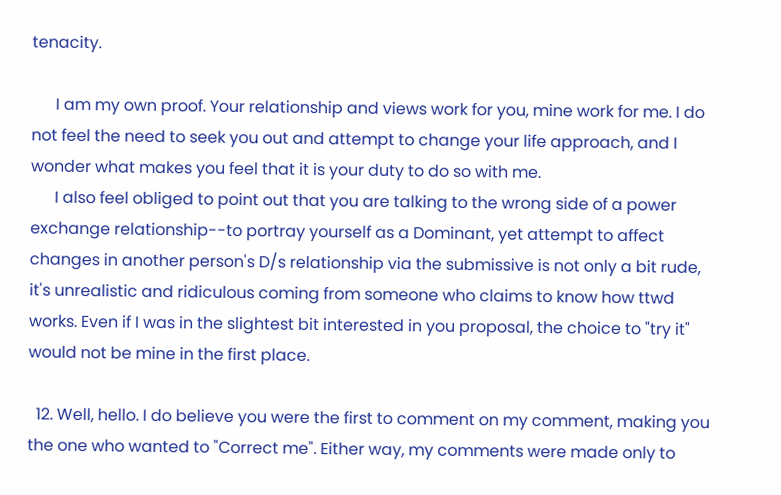tenacity.

      I am my own proof. Your relationship and views work for you, mine work for me. I do not feel the need to seek you out and attempt to change your life approach, and I wonder what makes you feel that it is your duty to do so with me.
      I also feel obliged to point out that you are talking to the wrong side of a power exchange relationship--to portray yourself as a Dominant, yet attempt to affect changes in another person's D/s relationship via the submissive is not only a bit rude, it's unrealistic and ridiculous coming from someone who claims to know how ttwd works. Even if I was in the slightest bit interested in you proposal, the choice to "try it" would not be mine in the first place.

  12. Well, hello. I do believe you were the first to comment on my comment, making you the one who wanted to "Correct me". Either way, my comments were made only to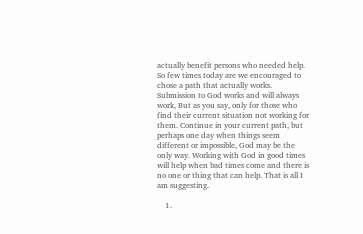actually benefit persons who needed help. So few times today are we encouraged to chose a path that actually works. Submission to God works and will always work, But as you say, only for those who find their current situation not working for them. Continue in your current path, but perhaps one day when things seem different or impossible, God may be the only way. Working with God in good times will help when bad times come and there is no one or thing that can help. That is all I am suggesting.

    1.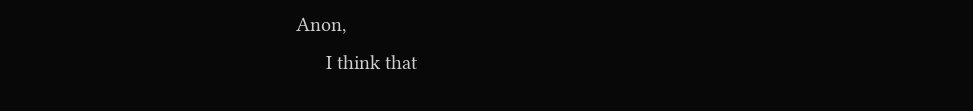Anon,
      I think that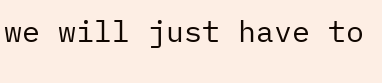we will just have to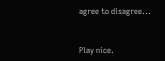agree to disagree...


Play nice.